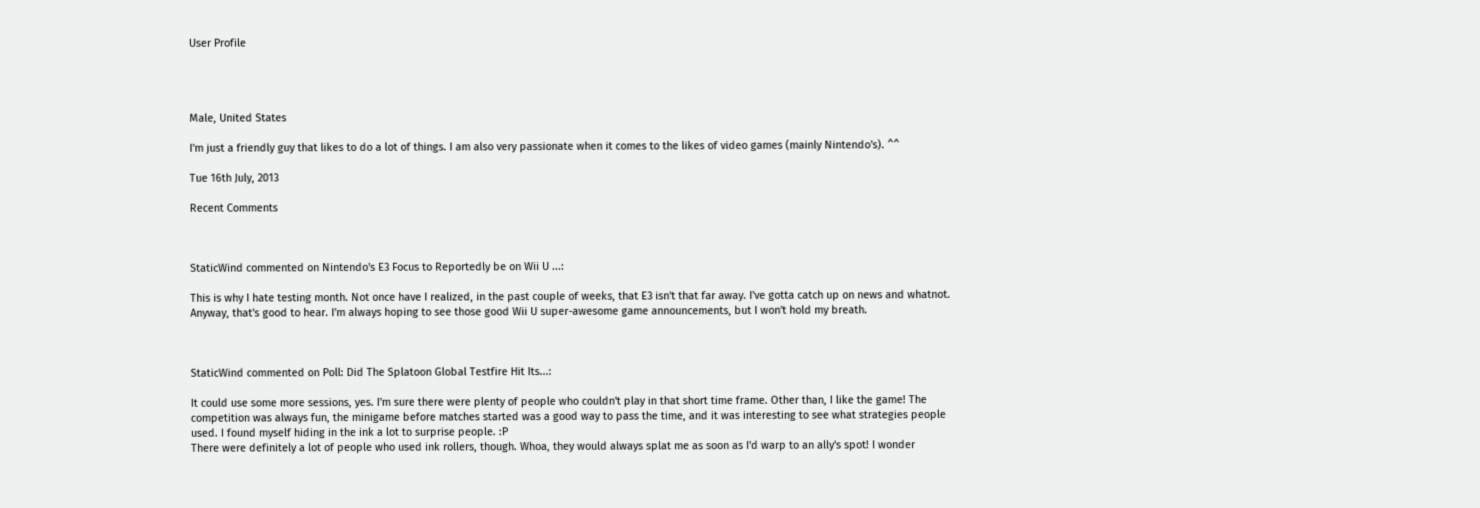User Profile




Male, United States

I'm just a friendly guy that likes to do a lot of things. I am also very passionate when it comes to the likes of video games (mainly Nintendo's). ^^

Tue 16th July, 2013

Recent Comments



StaticWind commented on Nintendo's E3 Focus to Reportedly be on Wii U ...:

This is why I hate testing month. Not once have I realized, in the past couple of weeks, that E3 isn't that far away. I've gotta catch up on news and whatnot.
Anyway, that's good to hear. I'm always hoping to see those good Wii U super-awesome game announcements, but I won't hold my breath.



StaticWind commented on Poll: Did The Splatoon Global Testfire Hit Its...:

It could use some more sessions, yes. I'm sure there were plenty of people who couldn't play in that short time frame. Other than, I like the game! The competition was always fun, the minigame before matches started was a good way to pass the time, and it was interesting to see what strategies people used. I found myself hiding in the ink a lot to surprise people. :P
There were definitely a lot of people who used ink rollers, though. Whoa, they would always splat me as soon as I'd warp to an ally's spot! I wonder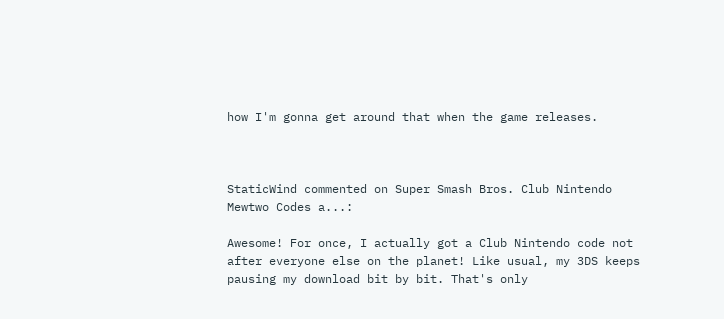how I'm gonna get around that when the game releases.



StaticWind commented on Super Smash Bros. Club Nintendo Mewtwo Codes a...:

Awesome! For once, I actually got a Club Nintendo code not after everyone else on the planet! Like usual, my 3DS keeps pausing my download bit by bit. That's only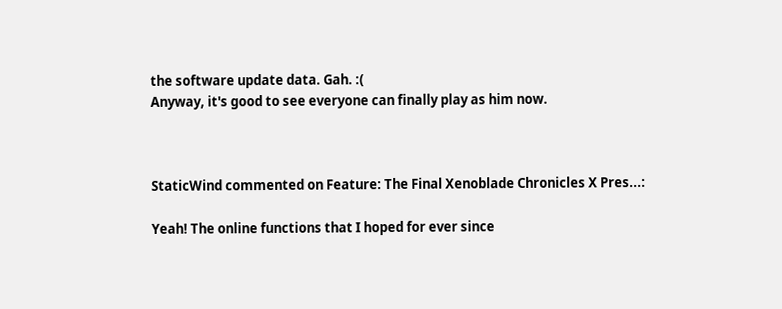the software update data. Gah. :(
Anyway, it's good to see everyone can finally play as him now.



StaticWind commented on Feature: The Final Xenoblade Chronicles X Pres...:

Yeah! The online functions that I hoped for ever since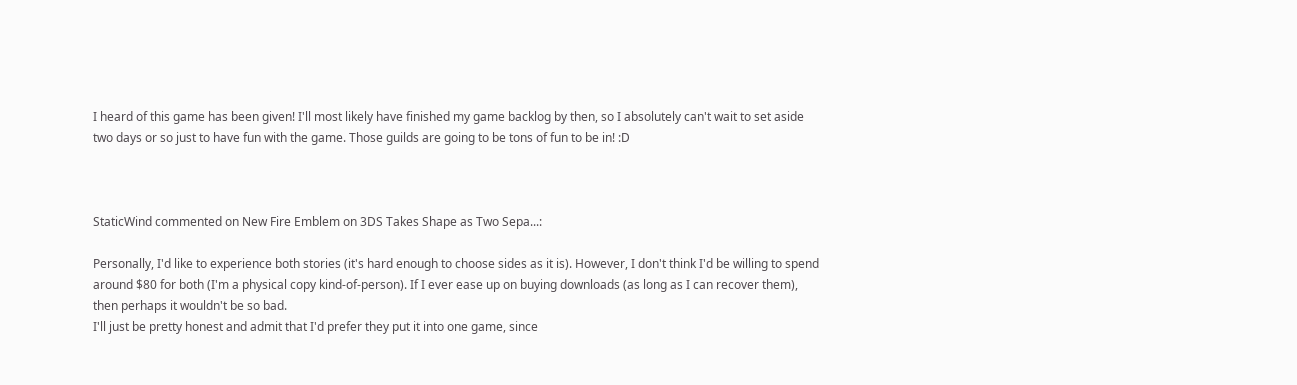I heard of this game has been given! I'll most likely have finished my game backlog by then, so I absolutely can't wait to set aside two days or so just to have fun with the game. Those guilds are going to be tons of fun to be in! :D



StaticWind commented on New Fire Emblem on 3DS Takes Shape as Two Sepa...:

Personally, I'd like to experience both stories (it's hard enough to choose sides as it is). However, I don't think I'd be willing to spend around $80 for both (I'm a physical copy kind-of-person). If I ever ease up on buying downloads (as long as I can recover them), then perhaps it wouldn't be so bad.
I'll just be pretty honest and admit that I'd prefer they put it into one game, since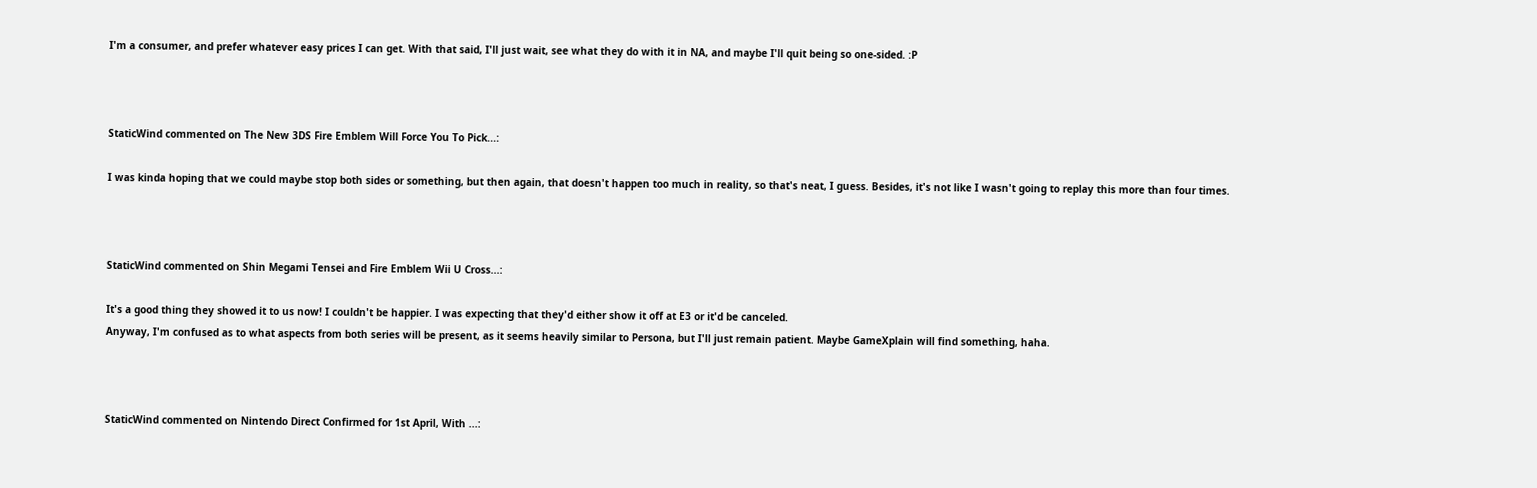I'm a consumer, and prefer whatever easy prices I can get. With that said, I'll just wait, see what they do with it in NA, and maybe I'll quit being so one-sided. :P



StaticWind commented on The New 3DS Fire Emblem Will Force You To Pick...:

I was kinda hoping that we could maybe stop both sides or something, but then again, that doesn't happen too much in reality, so that's neat, I guess. Besides, it's not like I wasn't going to replay this more than four times.



StaticWind commented on Shin Megami Tensei and Fire Emblem Wii U Cross...:

It's a good thing they showed it to us now! I couldn't be happier. I was expecting that they'd either show it off at E3 or it'd be canceled.
Anyway, I'm confused as to what aspects from both series will be present, as it seems heavily similar to Persona, but I'll just remain patient. Maybe GameXplain will find something, haha.



StaticWind commented on Nintendo Direct Confirmed for 1st April, With ...: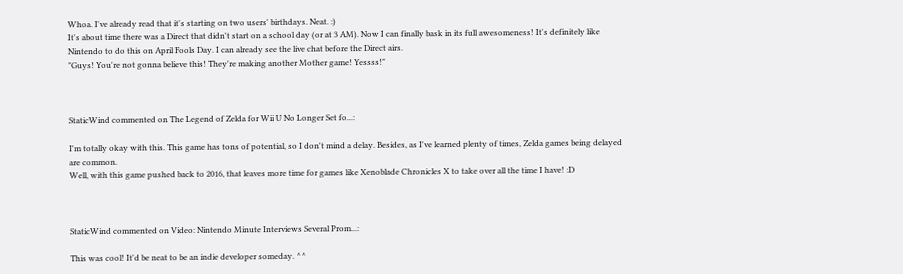Whoa. I've already read that it's starting on two users' birthdays. Neat. :)
It's about time there was a Direct that didn't start on a school day (or at 3 AM). Now I can finally bask in its full awesomeness! It's definitely like Nintendo to do this on April Fools Day. I can already see the live chat before the Direct airs.
"Guys! You're not gonna believe this! They're making another Mother game! Yessss!"



StaticWind commented on The Legend of Zelda for Wii U No Longer Set fo...:

I'm totally okay with this. This game has tons of potential, so I don't mind a delay. Besides, as I've learned plenty of times, Zelda games being delayed are common.
Well, with this game pushed back to 2016, that leaves more time for games like Xenoblade Chronicles X to take over all the time I have! :D



StaticWind commented on Video: Nintendo Minute Interviews Several Prom...:

This was cool! It'd be neat to be an indie developer someday. ^^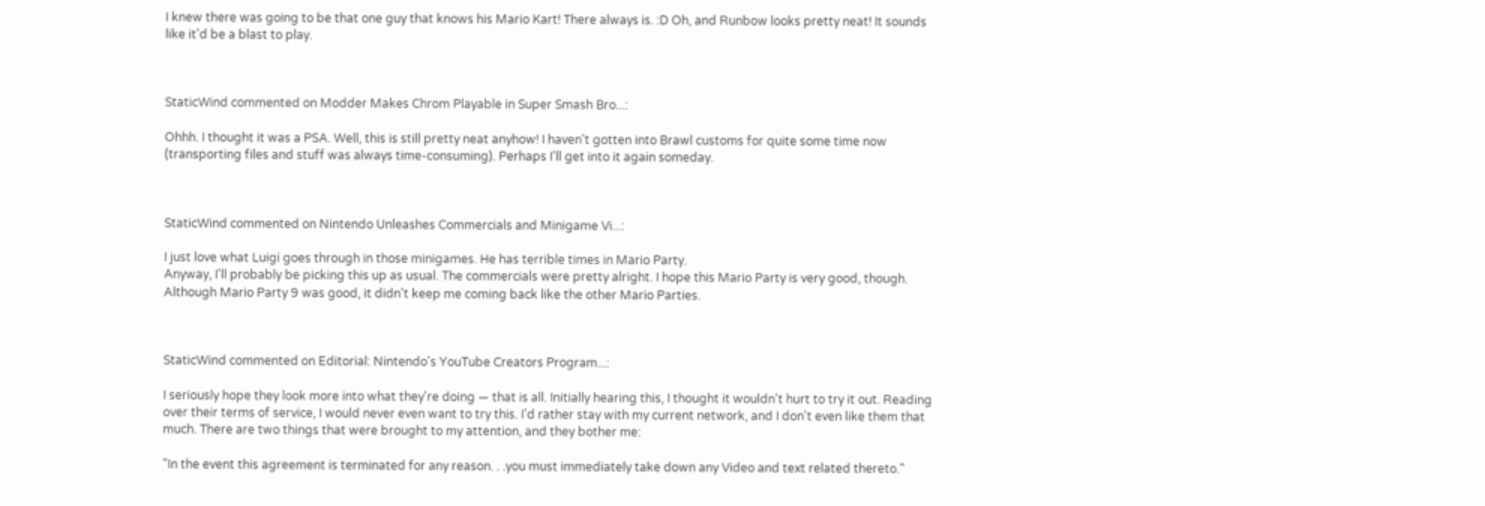I knew there was going to be that one guy that knows his Mario Kart! There always is. :D Oh, and Runbow looks pretty neat! It sounds like it'd be a blast to play.



StaticWind commented on Modder Makes Chrom Playable in Super Smash Bro...:

Ohhh. I thought it was a PSA. Well, this is still pretty neat anyhow! I haven't gotten into Brawl customs for quite some time now (transporting files and stuff was always time-consuming). Perhaps I'll get into it again someday.



StaticWind commented on Nintendo Unleashes Commercials and Minigame Vi...:

I just love what Luigi goes through in those minigames. He has terrible times in Mario Party.
Anyway, I'll probably be picking this up as usual. The commercials were pretty alright. I hope this Mario Party is very good, though. Although Mario Party 9 was good, it didn't keep me coming back like the other Mario Parties.



StaticWind commented on Editorial: Nintendo's YouTube Creators Program...:

I seriously hope they look more into what they're doing — that is all. Initially hearing this, I thought it wouldn't hurt to try it out. Reading over their terms of service, I would never even want to try this. I'd rather stay with my current network, and I don't even like them that much. There are two things that were brought to my attention, and they bother me:

"In the event this agreement is terminated for any reason. . .you must immediately take down any Video and text related thereto."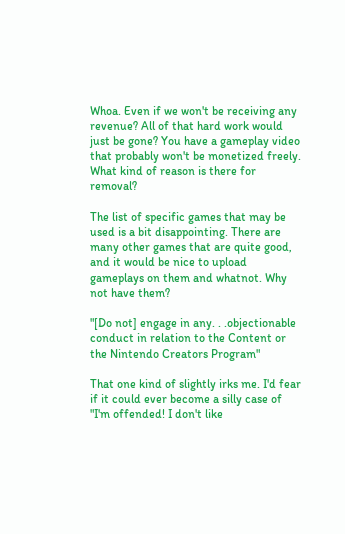Whoa. Even if we won't be receiving any revenue? All of that hard work would just be gone? You have a gameplay video that probably won't be monetized freely. What kind of reason is there for removal?

The list of specific games that may be used is a bit disappointing. There are many other games that are quite good, and it would be nice to upload gameplays on them and whatnot. Why not have them?

"[Do not] engage in any. . .objectionable conduct in relation to the Content or the Nintendo Creators Program"

That one kind of slightly irks me. I'd fear if it could ever become a silly case of "I'm offended! I don't like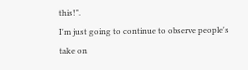this!".
I'm just going to continue to observe people's take on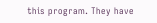this program. They have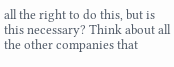all the right to do this, but is this necessary? Think about all the other companies that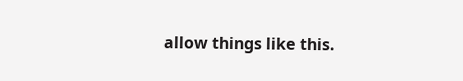allow things like this.